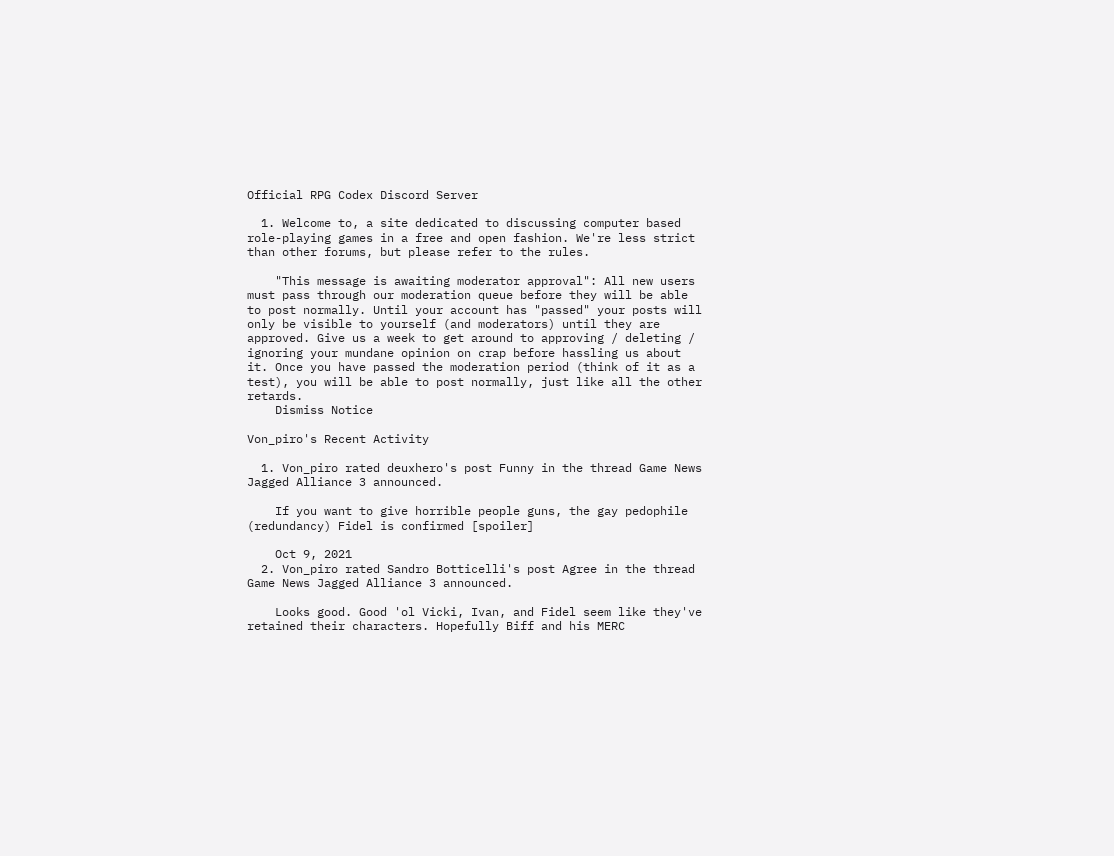Official RPG Codex Discord Server

  1. Welcome to, a site dedicated to discussing computer based role-playing games in a free and open fashion. We're less strict than other forums, but please refer to the rules.

    "This message is awaiting moderator approval": All new users must pass through our moderation queue before they will be able to post normally. Until your account has "passed" your posts will only be visible to yourself (and moderators) until they are approved. Give us a week to get around to approving / deleting / ignoring your mundane opinion on crap before hassling us about it. Once you have passed the moderation period (think of it as a test), you will be able to post normally, just like all the other retards.
    Dismiss Notice

Von_piro's Recent Activity

  1. Von_piro rated deuxhero's post Funny in the thread Game News Jagged Alliance 3 announced.

    If you want to give horrible people guns, the gay pedophile (redundancy) Fidel is confirmed [spoiler]

    Oct 9, 2021
  2. Von_piro rated Sandro Botticelli's post Agree in the thread Game News Jagged Alliance 3 announced.

    Looks good. Good 'ol Vicki, Ivan, and Fidel seem like they've retained their characters. Hopefully Biff and his MERC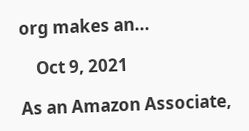org makes an...

    Oct 9, 2021

As an Amazon Associate,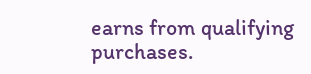earns from qualifying purchases.